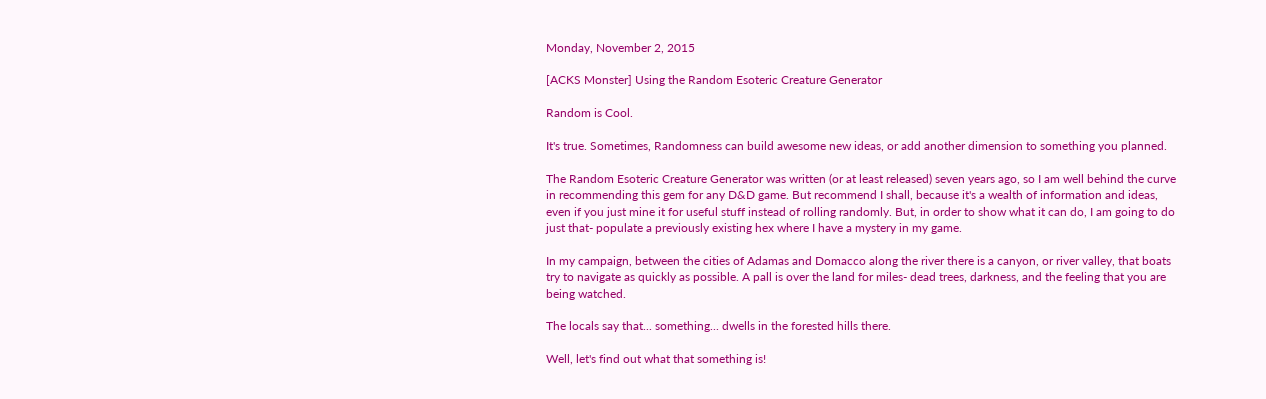Monday, November 2, 2015

[ACKS Monster] Using the Random Esoteric Creature Generator

Random is Cool.

It's true. Sometimes, Randomness can build awesome new ideas, or add another dimension to something you planned.

The Random Esoteric Creature Generator was written (or at least released) seven years ago, so I am well behind the curve in recommending this gem for any D&D game. But recommend I shall, because it's a wealth of information and ideas, even if you just mine it for useful stuff instead of rolling randomly. But, in order to show what it can do, I am going to do just that- populate a previously existing hex where I have a mystery in my game.

In my campaign, between the cities of Adamas and Domacco along the river there is a canyon, or river valley, that boats try to navigate as quickly as possible. A pall is over the land for miles- dead trees, darkness, and the feeling that you are being watched.

The locals say that... something... dwells in the forested hills there.

Well, let's find out what that something is!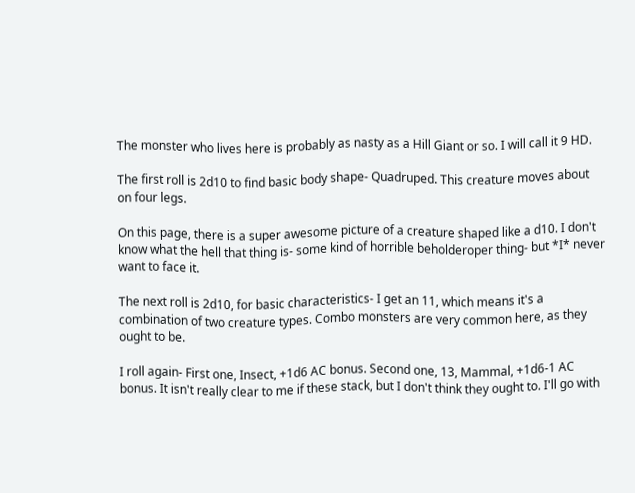The monster who lives here is probably as nasty as a Hill Giant or so. I will call it 9 HD.

The first roll is 2d10 to find basic body shape- Quadruped. This creature moves about on four legs.

On this page, there is a super awesome picture of a creature shaped like a d10. I don't know what the hell that thing is- some kind of horrible beholderoper thing- but *I* never want to face it.

The next roll is 2d10, for basic characteristics- I get an 11, which means it's a combination of two creature types. Combo monsters are very common here, as they ought to be.

I roll again- First one, Insect, +1d6 AC bonus. Second one, 13, Mammal, +1d6-1 AC bonus. It isn't really clear to me if these stack, but I don't think they ought to. I'll go with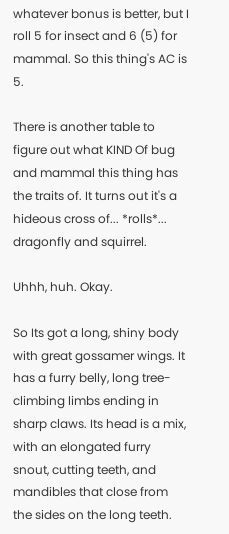whatever bonus is better, but I roll 5 for insect and 6 (5) for mammal. So this thing's AC is 5.

There is another table to figure out what KIND Of bug and mammal this thing has the traits of. It turns out it's a hideous cross of... *rolls*... dragonfly and squirrel.

Uhhh, huh. Okay.

So Its got a long, shiny body with great gossamer wings. It has a furry belly, long tree-climbing limbs ending in sharp claws. Its head is a mix, with an elongated furry snout, cutting teeth, and mandibles that close from the sides on the long teeth.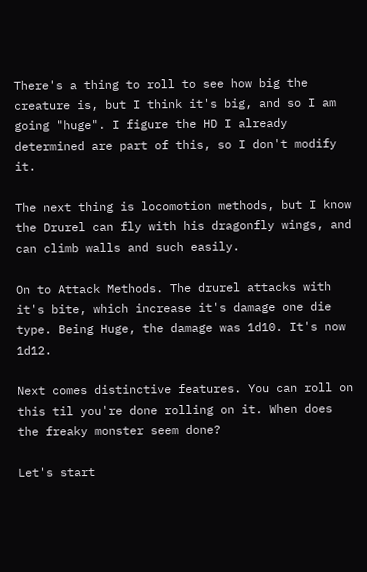There's a thing to roll to see how big the creature is, but I think it's big, and so I am going "huge". I figure the HD I already determined are part of this, so I don't modify it.

The next thing is locomotion methods, but I know the Drurel can fly with his dragonfly wings, and can climb walls and such easily.

On to Attack Methods. The drurel attacks with it's bite, which increase it's damage one die type. Being Huge, the damage was 1d10. It's now 1d12.

Next comes distinctive features. You can roll on this til you're done rolling on it. When does the freaky monster seem done?

Let's start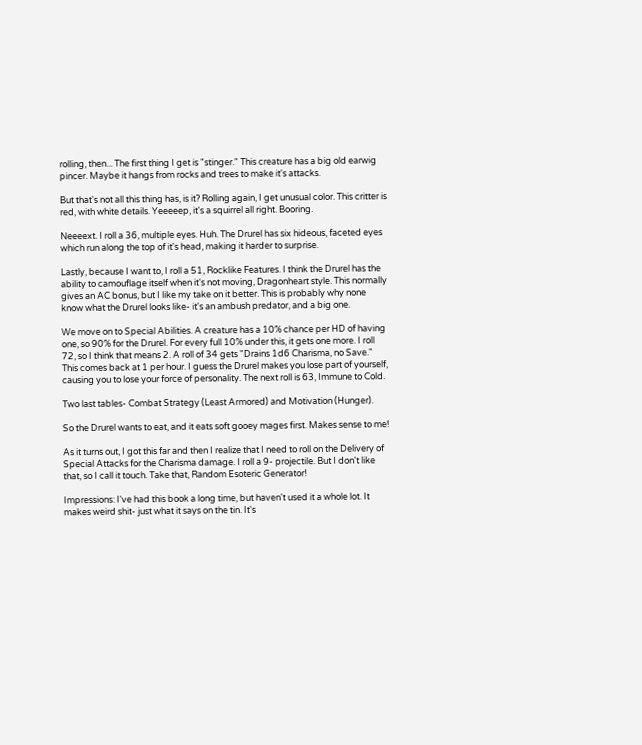rolling, then... The first thing I get is "stinger." This creature has a big old earwig pincer. Maybe it hangs from rocks and trees to make it's attacks.

But that's not all this thing has, is it? Rolling again, I get unusual color. This critter is red, with white details. Yeeeeep, it's a squirrel all right. Booring.

Neeeext. I roll a 36, multiple eyes. Huh. The Drurel has six hideous, faceted eyes which run along the top of it's head, making it harder to surprise.

Lastly, because I want to, I roll a 51, Rocklike Features. I think the Drurel has the ability to camouflage itself when it's not moving, Dragonheart style. This normally gives an AC bonus, but I like my take on it better. This is probably why none know what the Drurel looks like- it's an ambush predator, and a big one.

We move on to Special Abilities. A creature has a 10% chance per HD of having one, so 90% for the Drurel. For every full 10% under this, it gets one more. I roll 72, so I think that means 2. A roll of 34 gets "Drains 1d6 Charisma, no Save." This comes back at 1 per hour. I guess the Drurel makes you lose part of yourself, causing you to lose your force of personality. The next roll is 63, Immune to Cold.

Two last tables- Combat Strategy (Least Armored) and Motivation (Hunger).

So the Drurel wants to eat, and it eats soft gooey mages first. Makes sense to me!

As it turns out, I got this far and then I realize that I need to roll on the Delivery of Special Attacks for the Charisma damage. I roll a 9- projectile. But I don't like that, so I call it touch. Take that, Random Esoteric Generator!

Impressions: I've had this book a long time, but haven't used it a whole lot. It makes weird shit- just what it says on the tin. It's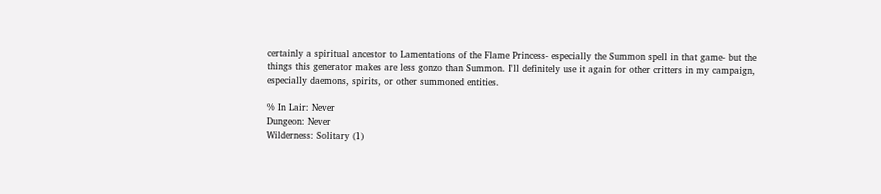certainly a spiritual ancestor to Lamentations of the Flame Princess- especially the Summon spell in that game- but the things this generator makes are less gonzo than Summon. I'll definitely use it again for other critters in my campaign, especially daemons, spirits, or other summoned entities.

% In Lair: Never
Dungeon: Never
Wilderness: Solitary (1)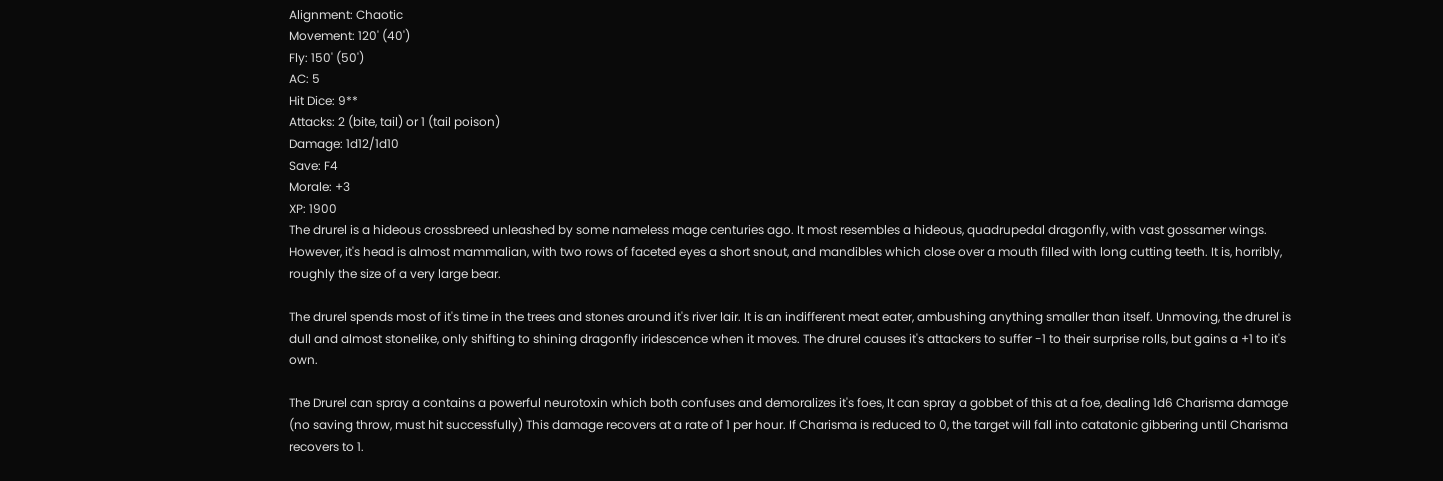Alignment: Chaotic
Movement: 120' (40')
Fly: 150' (50')
AC: 5
Hit Dice: 9**
Attacks: 2 (bite, tail) or 1 (tail poison)
Damage: 1d12/1d10
Save: F4
Morale: +3
XP: 1900
The drurel is a hideous crossbreed unleashed by some nameless mage centuries ago. It most resembles a hideous, quadrupedal dragonfly, with vast gossamer wings. However, it's head is almost mammalian, with two rows of faceted eyes a short snout, and mandibles which close over a mouth filled with long cutting teeth. It is, horribly, roughly the size of a very large bear.

The drurel spends most of it's time in the trees and stones around it's river lair. It is an indifferent meat eater, ambushing anything smaller than itself. Unmoving, the drurel is dull and almost stonelike, only shifting to shining dragonfly iridescence when it moves. The drurel causes it's attackers to suffer -1 to their surprise rolls, but gains a +1 to it's own.

The Drurel can spray a contains a powerful neurotoxin which both confuses and demoralizes it's foes, It can spray a gobbet of this at a foe, dealing 1d6 Charisma damage (no saving throw, must hit successfully) This damage recovers at a rate of 1 per hour. If Charisma is reduced to 0, the target will fall into catatonic gibbering until Charisma recovers to 1.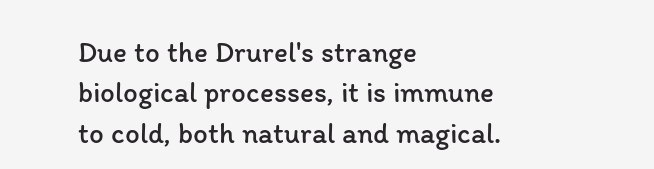Due to the Drurel's strange biological processes, it is immune to cold, both natural and magical.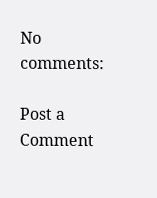No comments:

Post a Comment